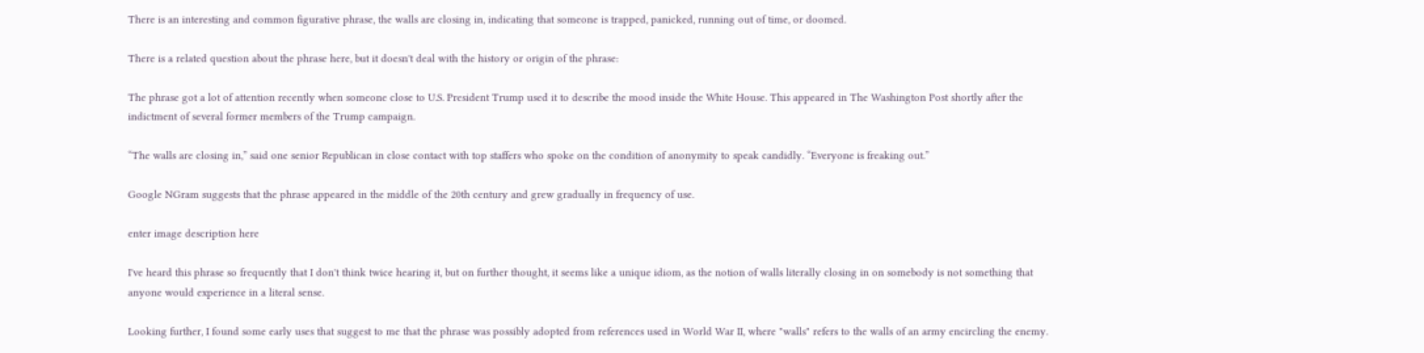There is an interesting and common figurative phrase, the walls are closing in, indicating that someone is trapped, panicked, running out of time, or doomed.

There is a related question about the phrase here, but it doesn't deal with the history or origin of the phrase:

The phrase got a lot of attention recently when someone close to U.S. President Trump used it to describe the mood inside the White House. This appeared in The Washington Post shortly after the indictment of several former members of the Trump campaign.

“The walls are closing in,” said one senior Republican in close contact with top staffers who spoke on the condition of anonymity to speak candidly. “Everyone is freaking out.”

Google NGram suggests that the phrase appeared in the middle of the 20th century and grew gradually in frequency of use.

enter image description here

I've heard this phrase so frequently that I don't think twice hearing it, but on further thought, it seems like a unique idiom, as the notion of walls literally closing in on somebody is not something that anyone would experience in a literal sense.

Looking further, I found some early uses that suggest to me that the phrase was possibly adopted from references used in World War II, where "walls" refers to the walls of an army encircling the enemy.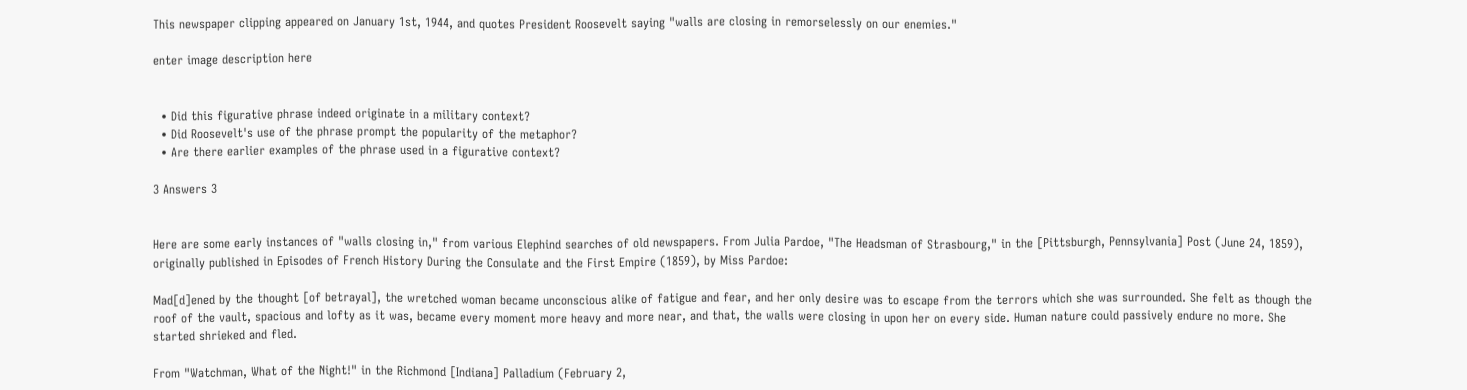This newspaper clipping appeared on January 1st, 1944, and quotes President Roosevelt saying "walls are closing in remorselessly on our enemies."

enter image description here


  • Did this figurative phrase indeed originate in a military context?
  • Did Roosevelt's use of the phrase prompt the popularity of the metaphor?
  • Are there earlier examples of the phrase used in a figurative context?

3 Answers 3


Here are some early instances of "walls closing in," from various Elephind searches of old newspapers. From Julia Pardoe, "The Headsman of Strasbourg," in the [Pittsburgh, Pennsylvania] Post (June 24, 1859), originally published in Episodes of French History During the Consulate and the First Empire (1859), by Miss Pardoe:

Mad[d]ened by the thought [of betrayal], the wretched woman became unconscious alike of fatigue and fear, and her only desire was to escape from the terrors which she was surrounded. She felt as though the roof of the vault, spacious and lofty as it was, became every moment more heavy and more near, and that, the walls were closing in upon her on every side. Human nature could passively endure no more. She started shrieked and fled.

From "Watchman, What of the Night!" in the Richmond [Indiana] Palladium (February 2,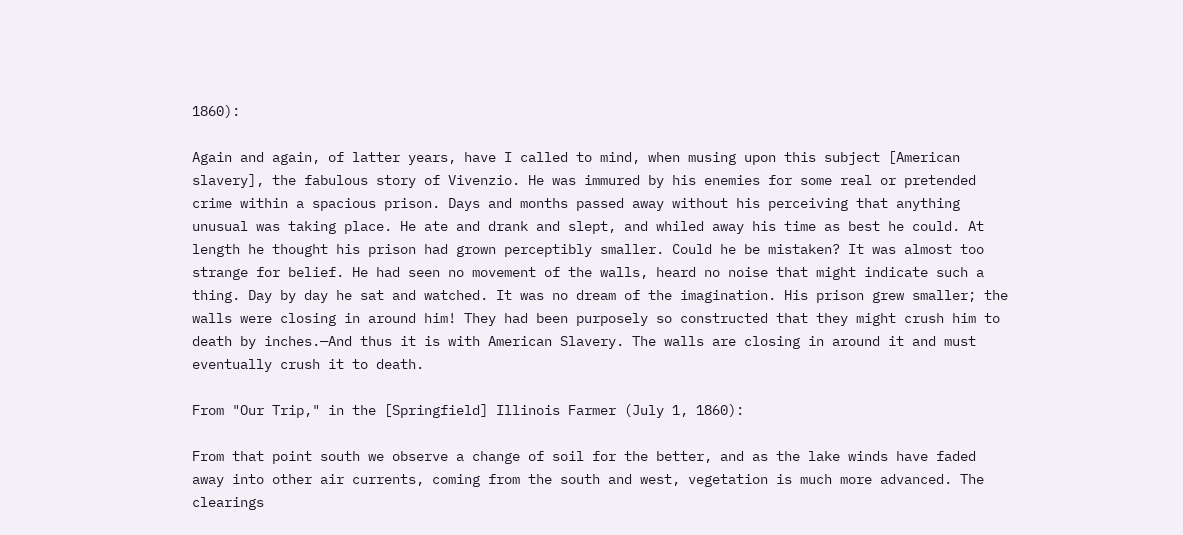1860):

Again and again, of latter years, have I called to mind, when musing upon this subject [American slavery], the fabulous story of Vivenzio. He was immured by his enemies for some real or pretended crime within a spacious prison. Days and months passed away without his perceiving that anything unusual was taking place. He ate and drank and slept, and whiled away his time as best he could. At length he thought his prison had grown perceptibly smaller. Could he be mistaken? It was almost too strange for belief. He had seen no movement of the walls, heard no noise that might indicate such a thing. Day by day he sat and watched. It was no dream of the imagination. His prison grew smaller; the walls were closing in around him! They had been purposely so constructed that they might crush him to death by inches.—And thus it is with American Slavery. The walls are closing in around it and must eventually crush it to death.

From "Our Trip," in the [Springfield] Illinois Farmer (July 1, 1860):

From that point south we observe a change of soil for the better, and as the lake winds have faded away into other air currents, coming from the south and west, vegetation is much more advanced. The clearings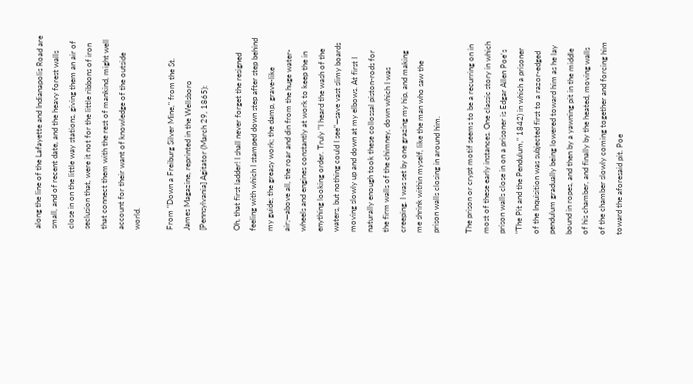along the line of the Lafayette and Indianapolis Road are small, and of recent date, and the heavy forest walls close in on the little way stations, giving them an air of seclusion that, were it not for the little ribbons of iron that connect them with the rest of mankind, might well account for their want of knowledge of the outside world.

From "Down a Freiburg Silver Mine," from the St. James Magazine, reprinted in the Wellsboro [Pennsylvania] Agitator (March 29, 1865):

Oh, that first ladder! I shall never forget the resigned feeling with which I stamped down step after step behind my guide; the greasy work; the damp, grave-like air;—above all, the roar and din from the huge water-wheels and engines constantly at work to keep the in enything looking order. Truly "I heard the wash of the waters, but nothing could I see"—save vast slimy boards moving slowly up and down at my elbows. At first I naturally enough took these collossal piston-rods for the firm walls of the chimney, down which I was creeping. I was set by one grazing my hip, and making me shrink within myself, like the man who saw the prison walls closing in around him.

The prison or crypt motif seems to be a recurring on in most of these early instances. One classic story in which prison walls close in on a prisoner is Edgar Allen Poe's "The Pit and the Pendulum," 1842) in which a prisoner of the Inquisition was subjected first to a razor-edged pendulum gradually being lowered toward him as he lay bound in ropes, and then by a yawning pit in the middle of his chamber, and finally by the heated, moving walls of the chamber slowly coming together and forcing him toward the aforesaid pit. Poe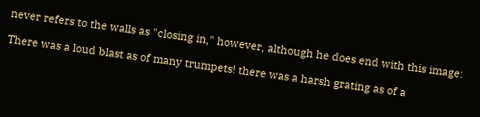never refers to the walls as "closing in," however, although he does end with this image:

There was a loud blast as of many trumpets! there was a harsh grating as of a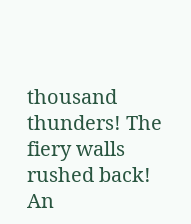thousand thunders! The fiery walls rushed back! An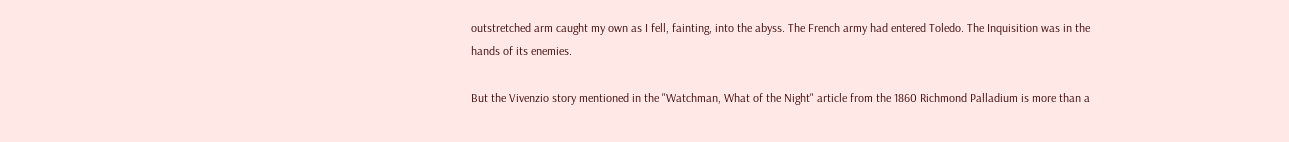outstretched arm caught my own as I fell, fainting, into the abyss. The French army had entered Toledo. The Inquisition was in the hands of its enemies.

But the Vivenzio story mentioned in the "Watchman, What of the Night" article from the 1860 Richmond Palladium is more than a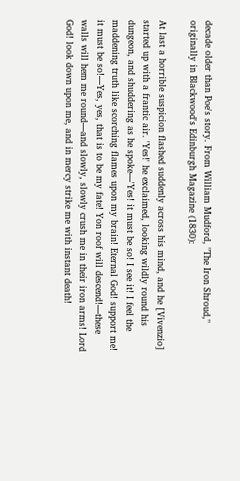decade older than Poe's story. From William Mudford, "The Iron Shroud," originally in Blackwood's Edinburgh Magazine (1830):

At last a horrible suspicion flashed suddenly across his mind, and he [Vivenzio] started up with a frantic air. 'Yes!' he exclaimed, looking wildly round his dungeon, and shuddering as he spoke—'Yes! it must be so! I see it! I feel the maddening truth like scorching flames upon my brain! Eternal God! support me! it must be so!—Yes, yes, that is to be my fate! Yon roof will descend!—these walls will hem me round—and slowly, slowly crush me in their iron arms! Lord God! look down upon me, and in mercy strike me with instant death!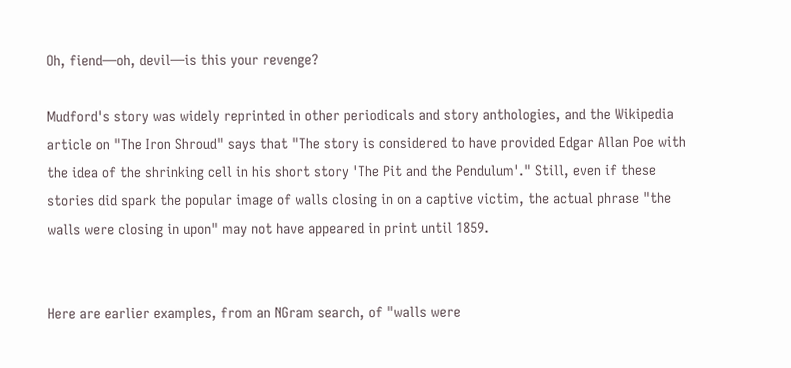Oh, fiend—oh, devil—is this your revenge?

Mudford's story was widely reprinted in other periodicals and story anthologies, and the Wikipedia article on "The Iron Shroud" says that "The story is considered to have provided Edgar Allan Poe with the idea of the shrinking cell in his short story 'The Pit and the Pendulum'." Still, even if these stories did spark the popular image of walls closing in on a captive victim, the actual phrase "the walls were closing in upon" may not have appeared in print until 1859.


Here are earlier examples, from an NGram search, of "walls were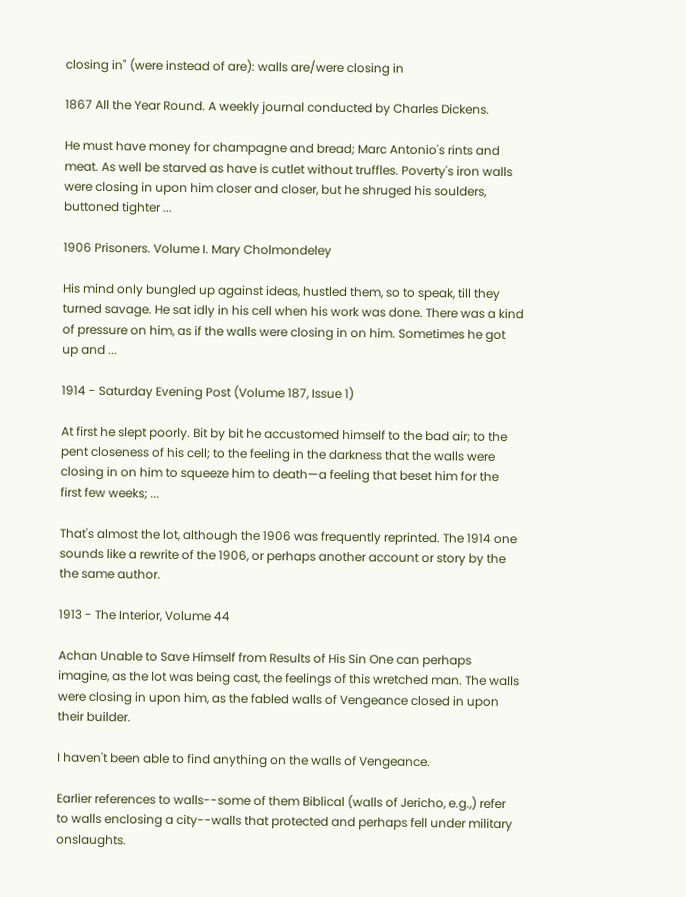closing in" (were instead of are): walls are/were closing in

1867 All the Year Round. A weekly journal conducted by Charles Dickens.

He must have money for champagne and bread; Marc Antonio's rints and meat. As well be starved as have is cutlet without truffles. Poverty's iron walls were closing in upon him closer and closer, but he shruged his soulders, buttoned tighter ...

1906 Prisoners. Volume I. Mary Cholmondeley

His mind only bungled up against ideas, hustled them, so to speak, till they turned savage. He sat idly in his cell when his work was done. There was a kind of pressure on him, as if the walls were closing in on him. Sometimes he got up and ...

1914 - Saturday Evening Post (Volume 187, Issue 1)

At first he slept poorly. Bit by bit he accustomed himself to the bad air; to the pent closeness of his cell; to the feeling in the darkness that the walls were closing in on him to squeeze him to death—a feeling that beset him for the first few weeks; ...

That's almost the lot, although the 1906 was frequently reprinted. The 1914 one sounds like a rewrite of the 1906, or perhaps another account or story by the the same author.

1913 - The Interior, Volume 44

Achan Unable to Save Himself from Results of His Sin One can perhaps imagine, as the lot was being cast, the feelings of this wretched man. The walls were closing in upon him, as the fabled walls of Vengeance closed in upon their builder.

I haven't been able to find anything on the walls of Vengeance.

Earlier references to walls--some of them Biblical (walls of Jericho, e.g.,) refer to walls enclosing a city--walls that protected and perhaps fell under military onslaughts.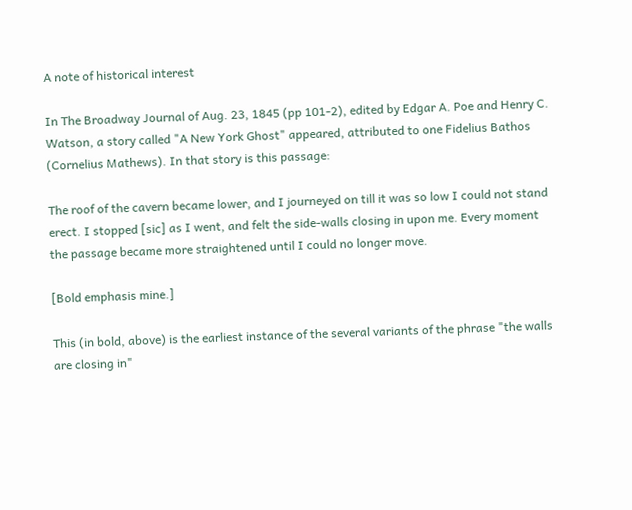A note of historical interest

In The Broadway Journal of Aug. 23, 1845 (pp 101-2), edited by Edgar A. Poe and Henry C. Watson, a story called "A New York Ghost" appeared, attributed to one Fidelius Bathos (Cornelius Mathews). In that story is this passage:

The roof of the cavern became lower, and I journeyed on till it was so low I could not stand erect. I stopped [sic] as I went, and felt the side-walls closing in upon me. Every moment the passage became more straightened until I could no longer move.

[Bold emphasis mine.]

This (in bold, above) is the earliest instance of the several variants of the phrase "the walls are closing in"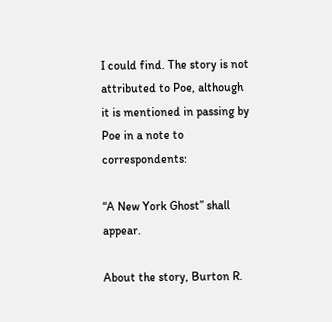I could find. The story is not attributed to Poe, although it is mentioned in passing by Poe in a note to correspondents:

“A New York Ghost” shall appear.

About the story, Burton R.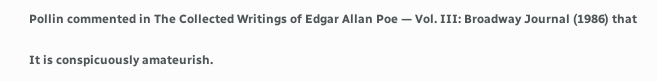Pollin commented in The Collected Writings of Edgar Allan Poe — Vol. III: Broadway Journal (1986) that

It is conspicuously amateurish.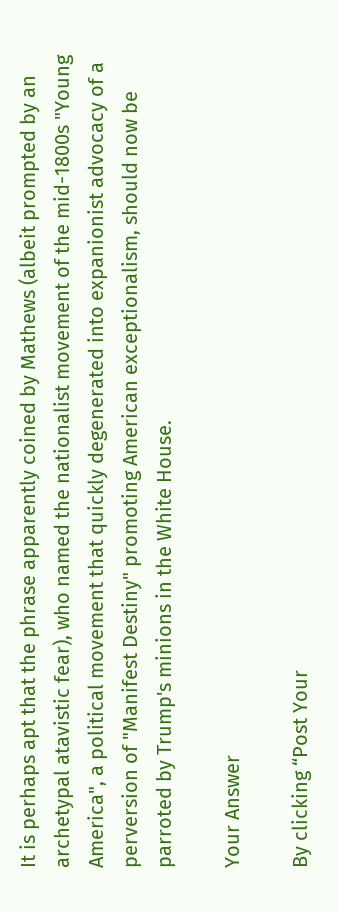It is perhaps apt that the phrase apparently coined by Mathews (albeit prompted by an archetypal atavistic fear), who named the nationalist movement of the mid-1800s "Young America", a political movement that quickly degenerated into expanionist advocacy of a perversion of "Manifest Destiny" promoting American exceptionalism, should now be parroted by Trump's minions in the White House.

Your Answer

By clicking “Post Your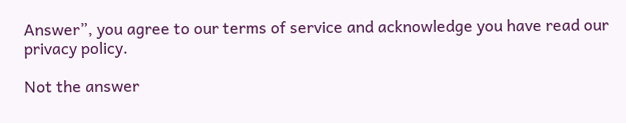Answer”, you agree to our terms of service and acknowledge you have read our privacy policy.

Not the answer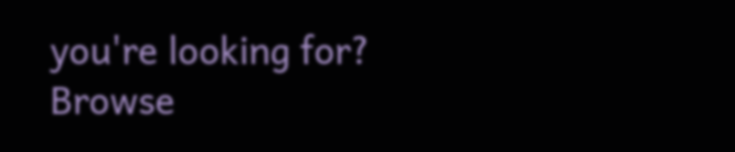you're looking for? Browse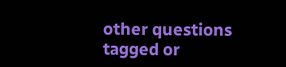other questions tagged or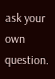ask your own question.